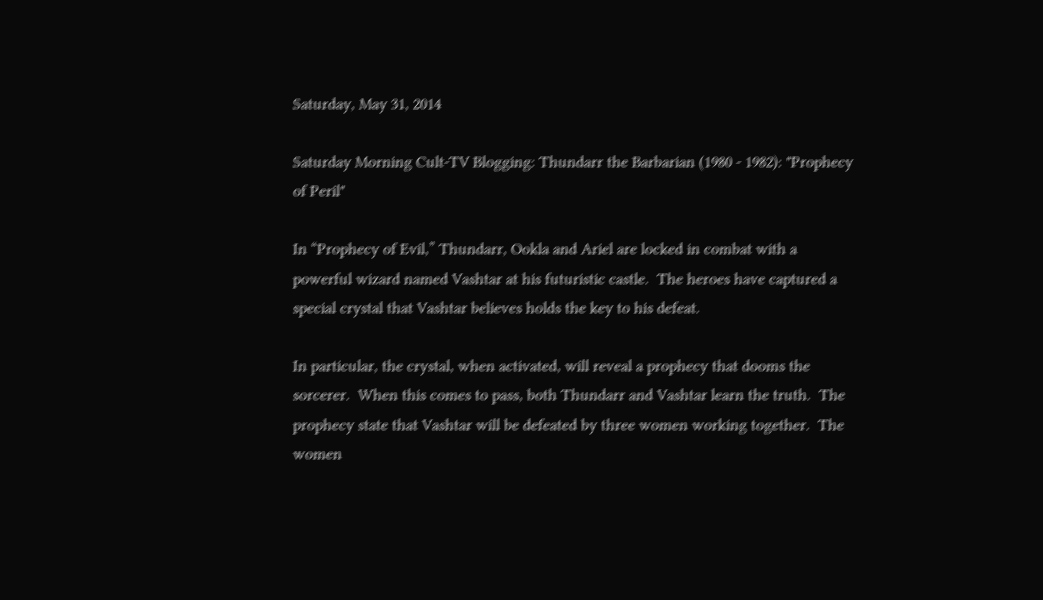Saturday, May 31, 2014

Saturday Morning Cult-TV Blogging: Thundarr the Barbarian (1980 - 1982): "Prophecy of Peril"

In “Prophecy of Evil,” Thundarr, Ookla and Ariel are locked in combat with a powerful wizard named Vashtar at his futuristic castle.  The heroes have captured a special crystal that Vashtar believes holds the key to his defeat.

In particular, the crystal, when activated, will reveal a prophecy that dooms the sorcerer.  When this comes to pass, both Thundarr and Vashtar learn the truth.  The prophecy state that Vashtar will be defeated by three women working together.  The women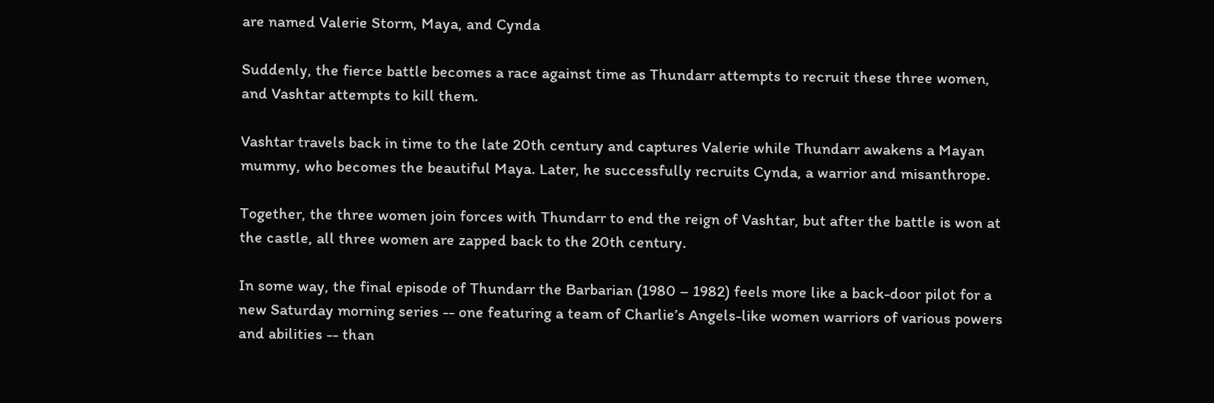are named Valerie Storm, Maya, and Cynda

Suddenly, the fierce battle becomes a race against time as Thundarr attempts to recruit these three women, and Vashtar attempts to kill them.

Vashtar travels back in time to the late 20th century and captures Valerie while Thundarr awakens a Mayan mummy, who becomes the beautiful Maya. Later, he successfully recruits Cynda, a warrior and misanthrope.

Together, the three women join forces with Thundarr to end the reign of Vashtar, but after the battle is won at the castle, all three women are zapped back to the 20th century.

In some way, the final episode of Thundarr the Barbarian (1980 – 1982) feels more like a back-door pilot for a new Saturday morning series -- one featuring a team of Charlie’s Angels-like women warriors of various powers and abilities -- than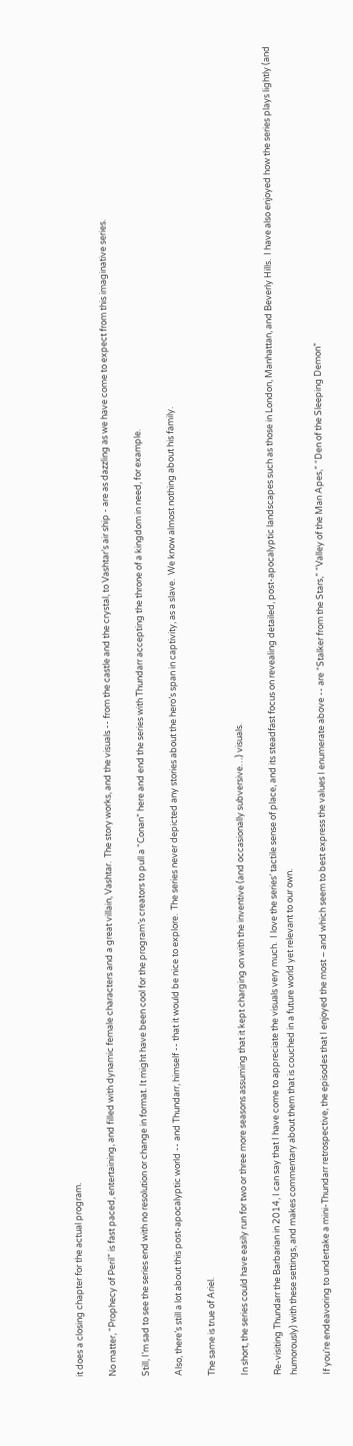it does a closing chapter for the actual program.

No matter, “Prophecy of Peril” is fast paced, entertaining, and filled with dynamic female characters and a great villain, Vashtar.  The story works, and the visuals -- from the castle and the crystal, to Vashtar’s air ship - are as dazzling as we have come to expect from this imaginative series.

Still, I’m sad to see the series end with no resolution or change in format. It might have been cool for the program’s creators to pull a “Conan” here and end the series with Thundarr accepting the throne of a kingdom in need, for example.

Also, there’s still a lot about this post-apocalyptic world -- and Thundarr, himself -- that it would be nice to explore.  The series never depicted any stories about the hero’s span in captivity, as a slave.  We know almost nothing about his family.

The same is true of Ariel.

In short, the series could have easily run for two or three more seasons assuming that it kept charging on with the inventive (and occasionally subversive…) visuals.

Re-visiting Thundarr the Barbarian in 2014, I can say that I have come to appreciate the visuals very much.  I love the series’ tactile sense of place, and its steadfast focus on revealing detailed, post-apocalyptic landscapes such as those in London, Manhattan, and Beverly Hills.  I have also enjoyed how the series plays lightly (and humorously) with these settings, and makes commentary about them that is couched in a future world yet relevant to our own.

If you’re endeavoring to undertake a mini-Thundarr retrospective, the episodes that I enjoyed the most – and which seem to best express the values I enumerate above -- are “Stalker from the Stars,” “Valley of the Man Apes,” “Den of the Sleeping Demon”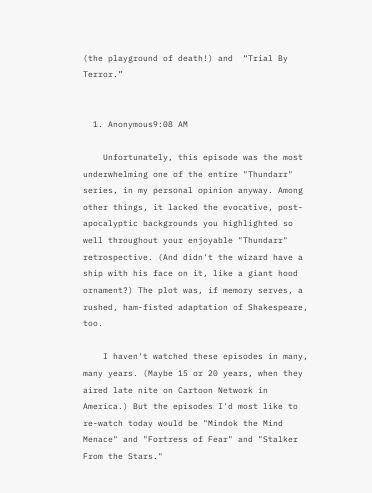(the playground of death!) and  “Trial By Terror.”


  1. Anonymous9:08 AM

    Unfortunately, this episode was the most underwhelming one of the entire "Thundarr" series, in my personal opinion anyway. Among other things, it lacked the evocative, post-apocalyptic backgrounds you highlighted so well throughout your enjoyable "Thundarr" retrospective. (And didn't the wizard have a ship with his face on it, like a giant hood ornament?) The plot was, if memory serves, a rushed, ham-fisted adaptation of Shakespeare, too.

    I haven't watched these episodes in many, many years. (Maybe 15 or 20 years, when they aired late nite on Cartoon Network in America.) But the episodes I'd most like to re-watch today would be "Mindok the Mind Menace" and "Fortress of Fear" and "Stalker From the Stars."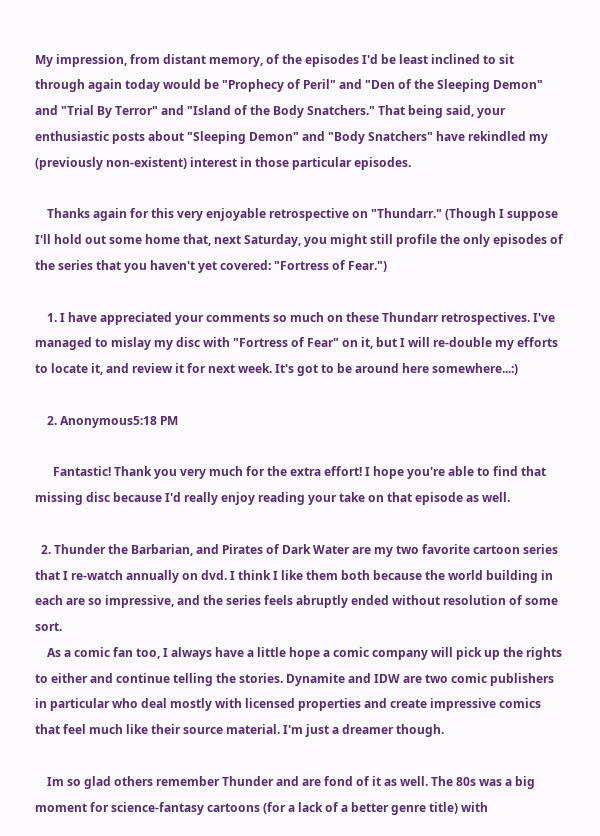My impression, from distant memory, of the episodes I'd be least inclined to sit through again today would be "Prophecy of Peril" and "Den of the Sleeping Demon" and "Trial By Terror" and "Island of the Body Snatchers." That being said, your enthusiastic posts about "Sleeping Demon" and "Body Snatchers" have rekindled my (previously non-existent) interest in those particular episodes.

    Thanks again for this very enjoyable retrospective on "Thundarr." (Though I suppose I'll hold out some home that, next Saturday, you might still profile the only episodes of the series that you haven't yet covered: "Fortress of Fear.")

    1. I have appreciated your comments so much on these Thundarr retrospectives. I've managed to mislay my disc with "Fortress of Fear" on it, but I will re-double my efforts to locate it, and review it for next week. It's got to be around here somewhere...:)

    2. Anonymous5:18 PM

      Fantastic! Thank you very much for the extra effort! I hope you're able to find that missing disc because I'd really enjoy reading your take on that episode as well.

  2. Thunder the Barbarian, and Pirates of Dark Water are my two favorite cartoon series that I re-watch annually on dvd. I think I like them both because the world building in each are so impressive, and the series feels abruptly ended without resolution of some sort.
    As a comic fan too, I always have a little hope a comic company will pick up the rights to either and continue telling the stories. Dynamite and IDW are two comic publishers in particular who deal mostly with licensed properties and create impressive comics that feel much like their source material. I'm just a dreamer though.

    Im so glad others remember Thunder and are fond of it as well. The 80s was a big moment for science-fantasy cartoons (for a lack of a better genre title) with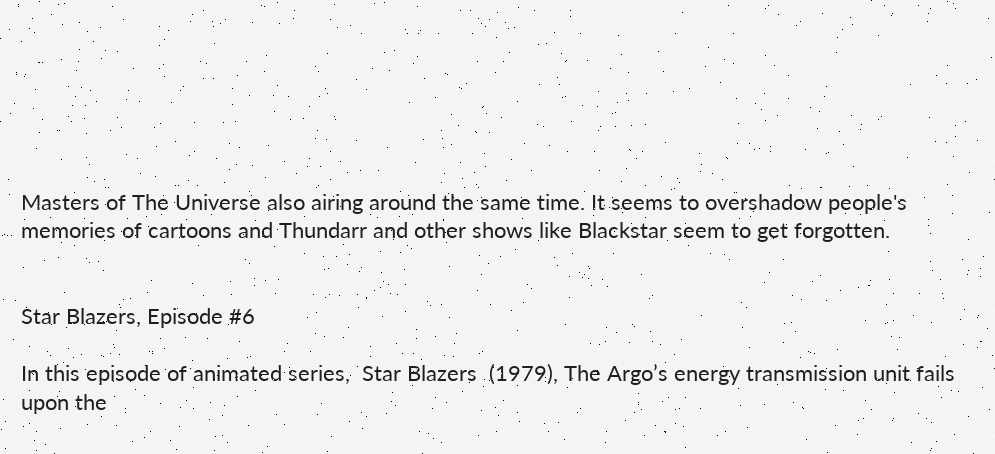Masters of The Universe also airing around the same time. It seems to overshadow people's memories of cartoons and Thundarr and other shows like Blackstar seem to get forgotten.


Star Blazers, Episode #6

In this episode of animated series,  Star Blazers  (1979), The Argo’s energy transmission unit fails upon the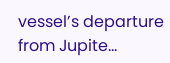vessel’s departure from Jupite...